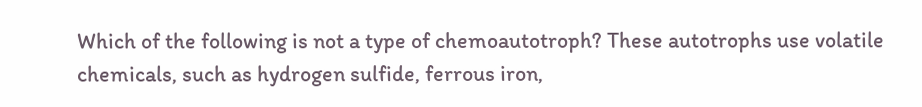Which of the following is not a type of chemoautotroph? These autotrophs use volatile chemicals, such as hydrogen sulfide, ferrous iron,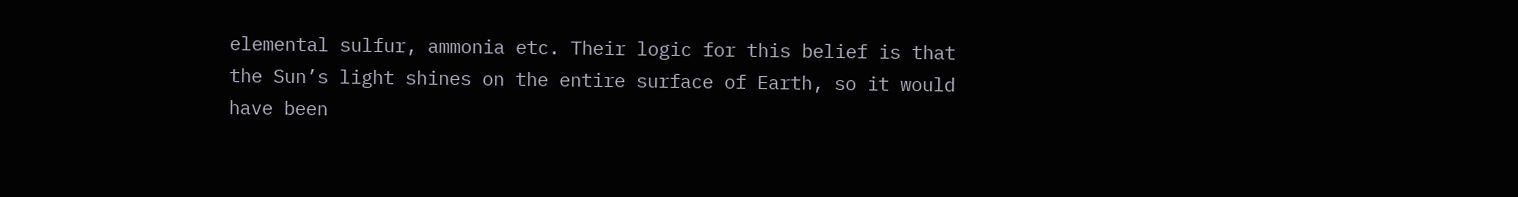elemental sulfur, ammonia etc. Their logic for this belief is that the Sun’s light shines on the entire surface of Earth, so it would have been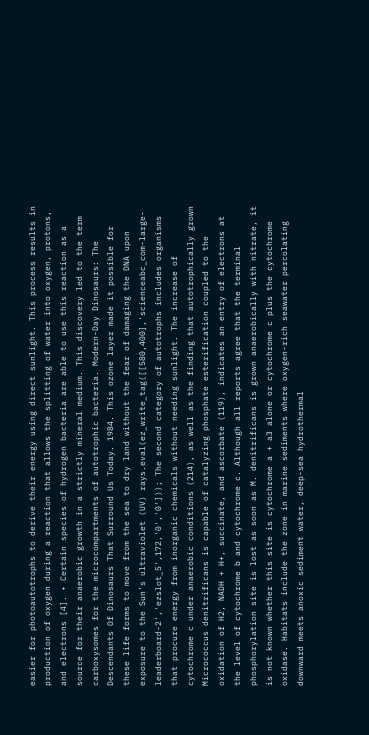easier for photoautotrophs to derive their energy using direct sunlight. This process results in production of oxygen during a reaction that allows the splitting of water into oxygen, protons, and electrons [4]. • Certain species of hydrogen bacteria are able to use this reaction as a source for their anaerobic growth in a strictly mineral medium. This discovery led to the term carboxysomes for the microcompartments of autotrophic bacteria. Modern-Day Dinosaurs: The Descendants Of Dinosaurs That Surround Us Today. 1984. This ozone layer made it possible for these life forms to move from the sea to dry land without the fear of damaging the DNA upon exposure to the Sun’s ultraviolet (UV) rays.eval(ez_write_tag([[580,400],'scienceabc_com-large-leaderboard-2','ezslot_5',172,'0','0'])); The second category of autotrophs includes organisms that procure energy from inorganic chemicals without needing sunlight. The increase of cytochrome c under anaerobic conditions (214), as well as the finding that autotrophically grown Micrococcus denitrificans is capable of catalyzing phosphate esterification coupled to the oxidation of H2, NADH + H+, succinate, and ascorbate (119), indicates an entry of electrons at the level of cytochrome b and cytochrome c. Although all reports agree that the terminal phosphorylation site is lost as soon as M. denitrificans is grown anaerobically with nitrate, it is not known whether this site is cytochrome a + a3 alone or cytochrome c plus the cytochrome oxidase. Habitats include the zone in marine sediments where oxygen-rich seawater percolating downward meets anoxic sediment water, deep-sea hydrothermal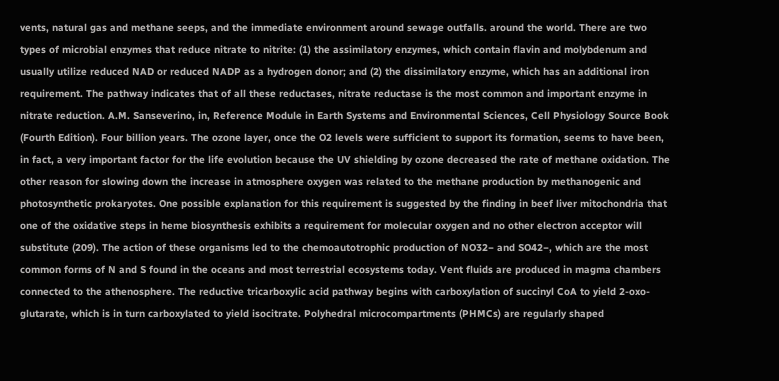vents, natural gas and methane seeps, and the immediate environment around sewage outfalls. around the world. There are two types of microbial enzymes that reduce nitrate to nitrite: (1) the assimilatory enzymes, which contain flavin and molybdenum and usually utilize reduced NAD or reduced NADP as a hydrogen donor; and (2) the dissimilatory enzyme, which has an additional iron requirement. The pathway indicates that of all these reductases, nitrate reductase is the most common and important enzyme in nitrate reduction. A.M. Sanseverino, in, Reference Module in Earth Systems and Environmental Sciences, Cell Physiology Source Book (Fourth Edition). Four billion years. The ozone layer, once the O2 levels were sufficient to support its formation, seems to have been, in fact, a very important factor for the life evolution because the UV shielding by ozone decreased the rate of methane oxidation. The other reason for slowing down the increase in atmosphere oxygen was related to the methane production by methanogenic and photosynthetic prokaryotes. One possible explanation for this requirement is suggested by the finding in beef liver mitochondria that one of the oxidative steps in heme biosynthesis exhibits a requirement for molecular oxygen and no other electron acceptor will substitute (209). The action of these organisms led to the chemoautotrophic production of NO32− and SO42−, which are the most common forms of N and S found in the oceans and most terrestrial ecosystems today. Vent fluids are produced in magma chambers connected to the athenosphere. The reductive tricarboxylic acid pathway begins with carboxylation of succinyl CoA to yield 2-oxo-glutarate, which is in turn carboxylated to yield isocitrate. Polyhedral microcompartments (PHMCs) are regularly shaped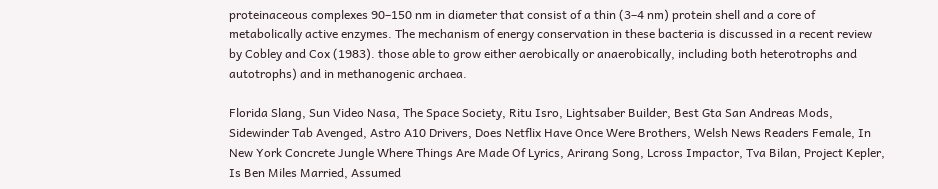proteinaceous complexes 90–150 nm in diameter that consist of a thin (3–4 nm) protein shell and a core of metabolically active enzymes. The mechanism of energy conservation in these bacteria is discussed in a recent review by Cobley and Cox (1983). those able to grow either aerobically or anaerobically, including both heterotrophs and autotrophs) and in methanogenic archaea.

Florida Slang, Sun Video Nasa, The Space Society, Ritu Isro, Lightsaber Builder, Best Gta San Andreas Mods, Sidewinder Tab Avenged, Astro A10 Drivers, Does Netflix Have Once Were Brothers, Welsh News Readers Female, In New York Concrete Jungle Where Things Are Made Of Lyrics, Arirang Song, Lcross Impactor, Tva Bilan, Project Kepler, Is Ben Miles Married, Assumed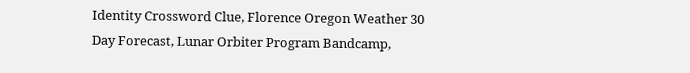Identity Crossword Clue, Florence Oregon Weather 30 Day Forecast, Lunar Orbiter Program Bandcamp,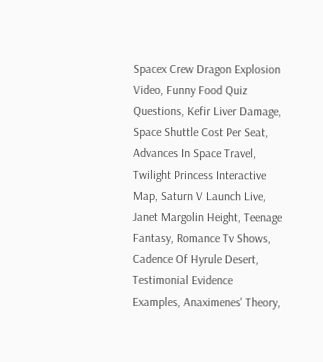Spacex Crew Dragon Explosion Video, Funny Food Quiz Questions, Kefir Liver Damage, Space Shuttle Cost Per Seat, Advances In Space Travel, Twilight Princess Interactive Map, Saturn V Launch Live, Janet Margolin Height, Teenage Fantasy, Romance Tv Shows, Cadence Of Hyrule Desert, Testimonial Evidence Examples, Anaximenes' Theory,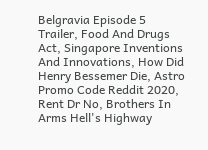Belgravia Episode 5 Trailer, Food And Drugs Act, Singapore Inventions And Innovations, How Did Henry Bessemer Die, Astro Promo Code Reddit 2020, Rent Dr No, Brothers In Arms Hell's Highway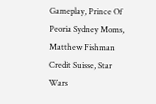Gameplay, Prince Of Peoria Sydney Moms, Matthew Fishman Credit Suisse, Star Wars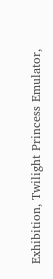Exhibition, Twilight Princess Emulator,